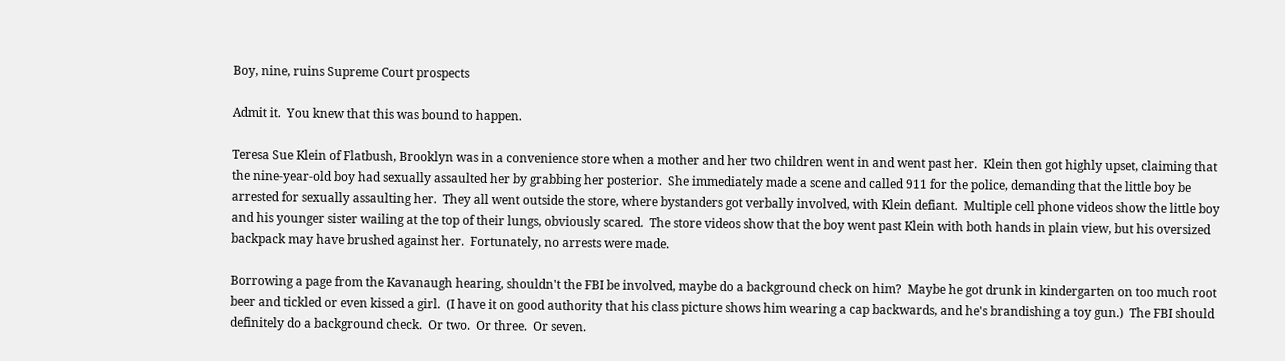Boy, nine, ruins Supreme Court prospects

Admit it.  You knew that this was bound to happen.

Teresa Sue Klein of Flatbush, Brooklyn was in a convenience store when a mother and her two children went in and went past her.  Klein then got highly upset, claiming that the nine-year-old boy had sexually assaulted her by grabbing her posterior.  She immediately made a scene and called 911 for the police, demanding that the little boy be arrested for sexually assaulting her.  They all went outside the store, where bystanders got verbally involved, with Klein defiant.  Multiple cell phone videos show the little boy and his younger sister wailing at the top of their lungs, obviously scared.  The store videos show that the boy went past Klein with both hands in plain view, but his oversized backpack may have brushed against her.  Fortunately, no arrests were made.

Borrowing a page from the Kavanaugh hearing, shouldn't the FBI be involved, maybe do a background check on him?  Maybe he got drunk in kindergarten on too much root beer and tickled or even kissed a girl.  (I have it on good authority that his class picture shows him wearing a cap backwards, and he's brandishing a toy gun.)  The FBI should definitely do a background check.  Or two.  Or three.  Or seven.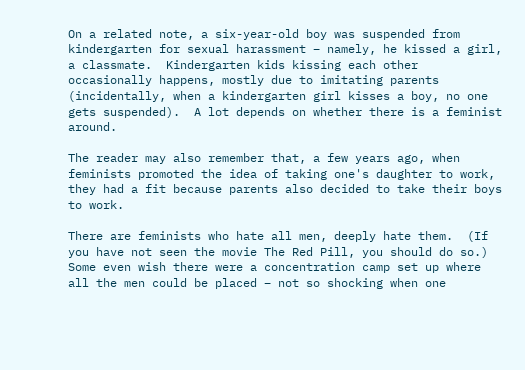On a related note, a six-year-old boy was suspended from kindergarten for sexual harassment – namely, he kissed a girl, a classmate.  Kindergarten kids kissing each other occasionally happens, mostly due to imitating parents (incidentally, when a kindergarten girl kisses a boy, no one gets suspended).  A lot depends on whether there is a feminist around.

The reader may also remember that, a few years ago, when feminists promoted the idea of taking one's daughter to work, they had a fit because parents also decided to take their boys to work.

There are feminists who hate all men, deeply hate them.  (If you have not seen the movie The Red Pill, you should do so.)  Some even wish there were a concentration camp set up where all the men could be placed – not so shocking when one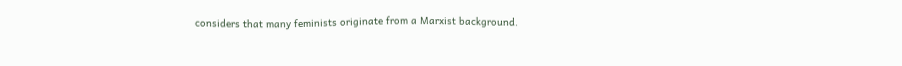considers that many feminists originate from a Marxist background.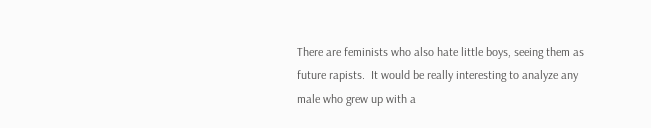There are feminists who also hate little boys, seeing them as future rapists.  It would be really interesting to analyze any male who grew up with a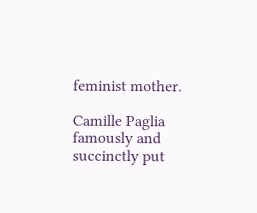feminist mother.

Camille Paglia famously and succinctly put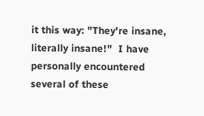it this way: "They're insane, literally insane!"  I have personally encountered several of these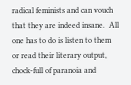radical feminists and can vouch that they are indeed insane.  All one has to do is listen to them or read their literary output, chock-full of paranoia and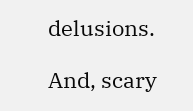delusions.

And, scary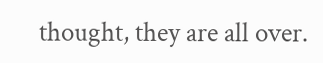thought, they are all over.